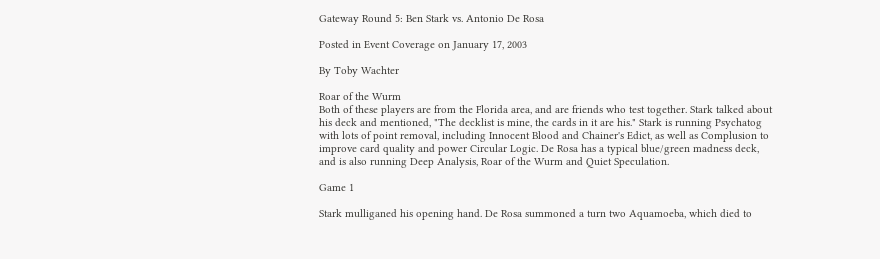Gateway Round 5: Ben Stark vs. Antonio De Rosa

Posted in Event Coverage on January 17, 2003

By Toby Wachter

Roar of the Wurm
Both of these players are from the Florida area, and are friends who test together. Stark talked about his deck and mentioned, "The decklist is mine, the cards in it are his." Stark is running Psychatog with lots of point removal, including Innocent Blood and Chainer's Edict, as well as Complusion to improve card quality and power Circular Logic. De Rosa has a typical blue/green madness deck, and is also running Deep Analysis, Roar of the Wurm and Quiet Speculation.

Game 1

Stark mulliganed his opening hand. De Rosa summoned a turn two Aquamoeba, which died to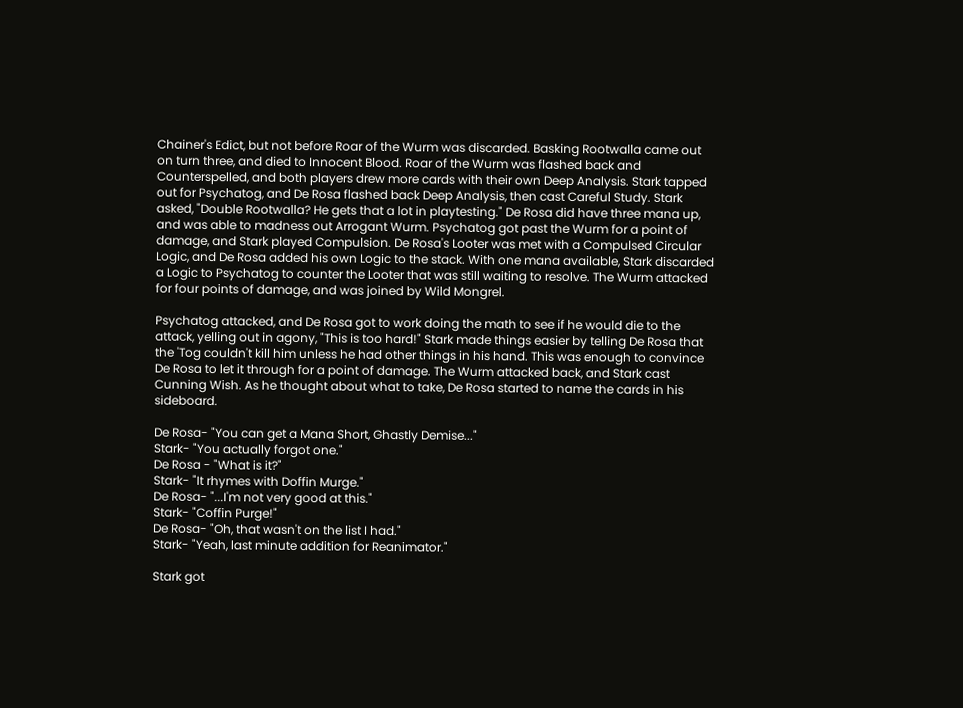Chainer's Edict, but not before Roar of the Wurm was discarded. Basking Rootwalla came out on turn three, and died to Innocent Blood. Roar of the Wurm was flashed back and Counterspelled, and both players drew more cards with their own Deep Analysis. Stark tapped out for Psychatog, and De Rosa flashed back Deep Analysis, then cast Careful Study. Stark asked, "Double Rootwalla? He gets that a lot in playtesting." De Rosa did have three mana up, and was able to madness out Arrogant Wurm. Psychatog got past the Wurm for a point of damage, and Stark played Compulsion. De Rosa's Looter was met with a Compulsed Circular Logic, and De Rosa added his own Logic to the stack. With one mana available, Stark discarded a Logic to Psychatog to counter the Looter that was still waiting to resolve. The Wurm attacked for four points of damage, and was joined by Wild Mongrel.

Psychatog attacked, and De Rosa got to work doing the math to see if he would die to the attack, yelling out in agony, "This is too hard!" Stark made things easier by telling De Rosa that the 'Tog couldn't kill him unless he had other things in his hand. This was enough to convince De Rosa to let it through for a point of damage. The Wurm attacked back, and Stark cast Cunning Wish. As he thought about what to take, De Rosa started to name the cards in his sideboard.

De Rosa- "You can get a Mana Short, Ghastly Demise..."
Stark- "You actually forgot one."
De Rosa - "What is it?"
Stark- "It rhymes with Doffin Murge."
De Rosa- "...I'm not very good at this."
Stark- "Coffin Purge!"
De Rosa- "Oh, that wasn't on the list I had."
Stark- "Yeah, last minute addition for Reanimator."

Stark got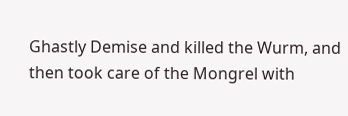Ghastly Demise and killed the Wurm, and then took care of the Mongrel with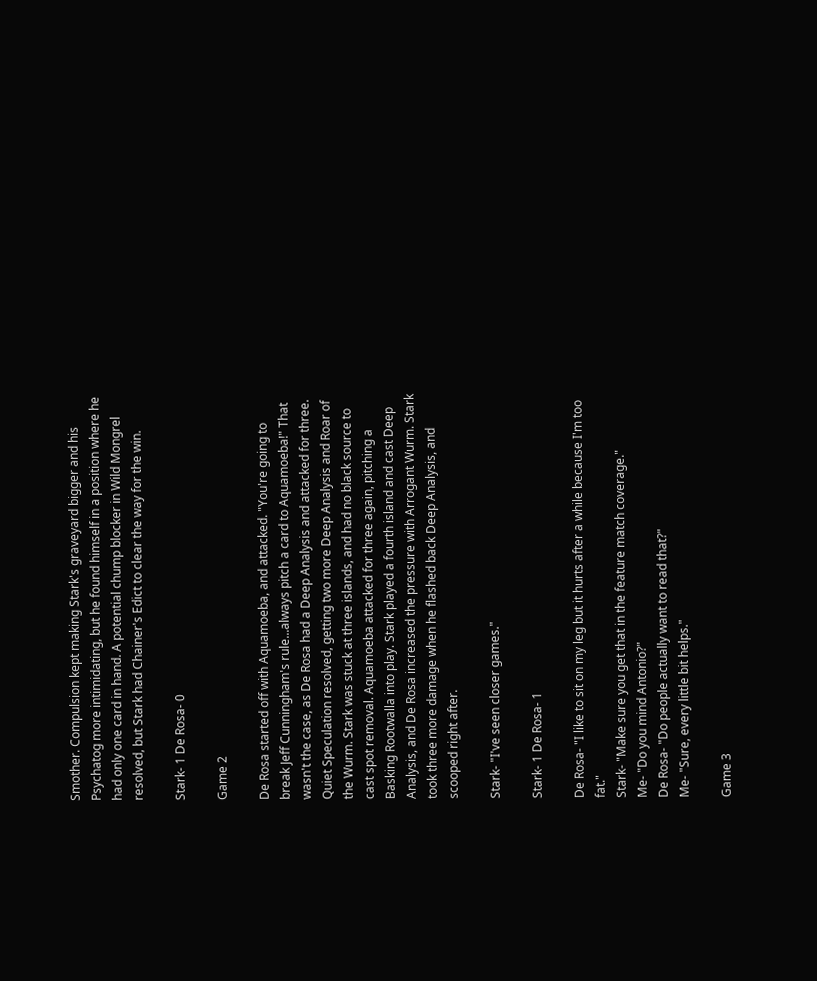Smother. Compulsion kept making Stark's graveyard bigger and his Psychatog more intimidating, but he found himself in a position where he had only one card in hand. A potential chump blocker in Wild Mongrel resolved, but Stark had Chainer's Edict to clear the way for the win.

Stark- 1 De Rosa- 0

Game 2

De Rosa started off with Aquamoeba, and attacked. "You're going to break Jeff Cunningham's rule...always pitch a card to Aquamoeba!" That wasn't the case, as De Rosa had a Deep Analysis and attacked for three. Quiet Speculation resolved, getting two more Deep Analysis and Roar of the Wurm. Stark was stuck at three islands, and had no black source to cast spot removal. Aquamoeba attacked for three again, pitching a Basking Rootwalla into play. Stark played a fourth island and cast Deep Analysis, and De Rosa increased the pressure with Arrogant Wurm. Stark took three more damage when he flashed back Deep Analysis, and scooped right after.

Stark- "I've seen closer games."

Stark- 1 De Rosa- 1

De Rosa- "I like to sit on my leg but it hurts after a while because I'm too fat."
Stark- "Make sure you get that in the feature match coverage."
Me- "Do you mind Antonio?"
De Rosa- "Do people actually want to read that?"
Me- "Sure, every little bit helps."

Game 3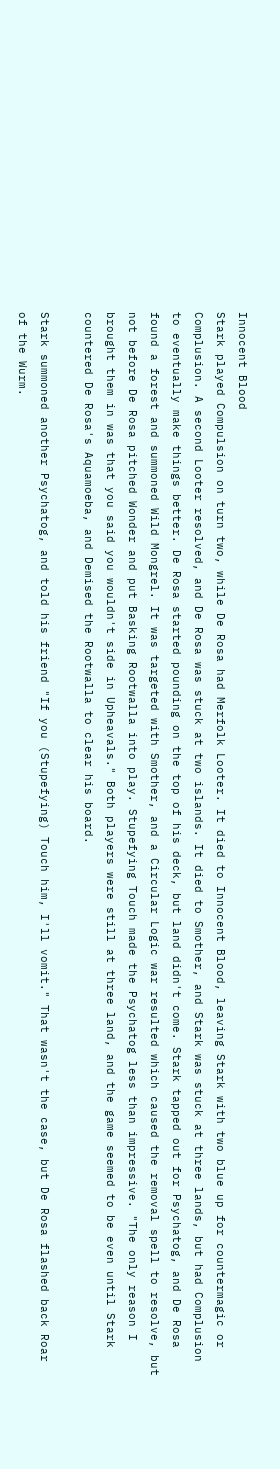Innocent Blood
Stark played Compulsion on turn two, while De Rosa had Merfolk Looter. It died to Innocent Blood, leaving Stark with two blue up for countermagic or Complusion. A second Looter resolved, and De Rosa was stuck at two islands. It died to Smother, and Stark was stuck at three lands, but had Complusion to eventually make things better. De Rosa started pounding on the top of his deck, but land didn't come. Stark tapped out for Psychatog, and De Rosa found a forest and summoned Wild Mongrel. It was targeted with Smother, and a Circular Logic war resulted which caused the removal spell to resolve, but not before De Rosa pitched Wonder and put Basking Rootwalla into play. Stupefying Touch made the Psychatog less than impressive. "The only reason I brought them in was that you said you wouldn't side in Upheavals." Both players were still at three land, and the game seemed to be even until Stark countered De Rosa's Aquamoeba, and Demised the Rootwalla to clear his board.

Stark summoned another Psychatog, and told his friend "If you (Stupefying) Touch him, I'll vomit." That wasn't the case, but De Rosa flashed back Roar of the Wurm.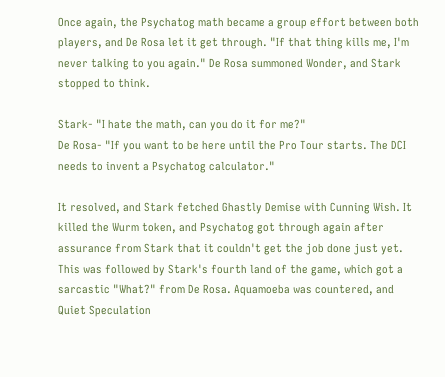Once again, the Psychatog math became a group effort between both players, and De Rosa let it get through. "If that thing kills me, I'm never talking to you again." De Rosa summoned Wonder, and Stark stopped to think.

Stark- "I hate the math, can you do it for me?"
De Rosa- "If you want to be here until the Pro Tour starts. The DCI needs to invent a Psychatog calculator."

It resolved, and Stark fetched Ghastly Demise with Cunning Wish. It killed the Wurm token, and Psychatog got through again after assurance from Stark that it couldn't get the job done just yet. This was followed by Stark's fourth land of the game, which got a sarcastic "What?" from De Rosa. Aquamoeba was countered, and Quiet Speculation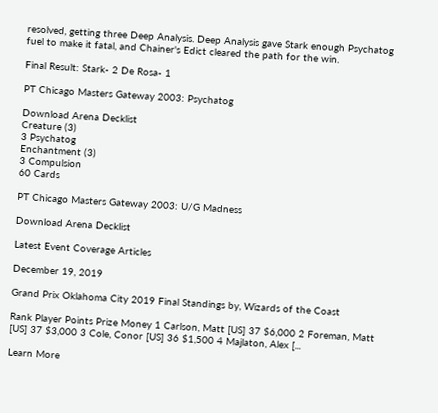resolved, getting three Deep Analysis. Deep Analysis gave Stark enough Psychatog fuel to make it fatal, and Chainer's Edict cleared the path for the win.

Final Result: Stark- 2 De Rosa- 1

PT Chicago Masters Gateway 2003: Psychatog

Download Arena Decklist
Creature (3)
3 Psychatog
Enchantment (3)
3 Compulsion
60 Cards

PT Chicago Masters Gateway 2003: U/G Madness

Download Arena Decklist

Latest Event Coverage Articles

December 19, 2019

Grand Prix Oklahoma City 2019 Final Standings by, Wizards of the Coast

Rank Player Points Prize Money 1 Carlson, Matt [US] 37 $6,000 2 Foreman, Matt [US] 37 $3,000 3 Cole, Conor [US] 36 $1,500 4 Majlaton, Alex [...

Learn More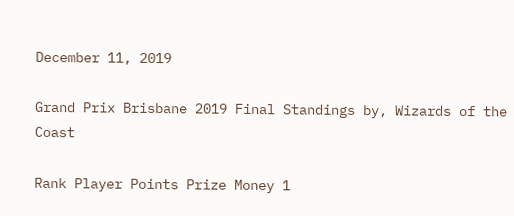December 11, 2019

Grand Prix Brisbane 2019 Final Standings by, Wizards of the Coast

Rank Player Points Prize Money 1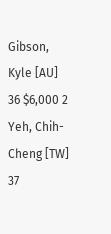Gibson, Kyle [AU] 36 $6,000 2 Yeh, Chih-Cheng [TW] 37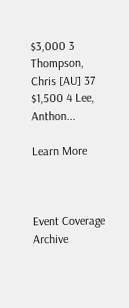$3,000 3 Thompson, Chris [AU] 37 $1,500 4 Lee, Anthon...

Learn More



Event Coverage Archive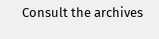Consult the archives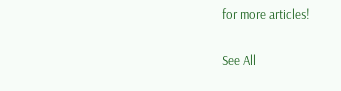for more articles!

See All